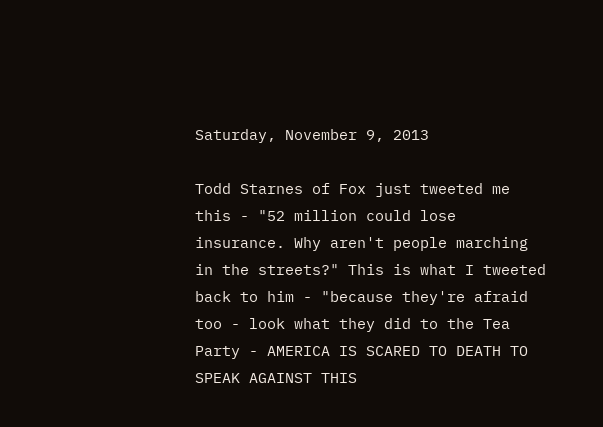Saturday, November 9, 2013

Todd Starnes of Fox just tweeted me this - "52 million could lose insurance. Why aren't people marching in the streets?" This is what I tweeted back to him - "because they're afraid too - look what they did to the Tea Party - AMERICA IS SCARED TO DEATH TO SPEAK AGAINST THIS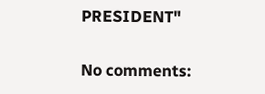PRESIDENT"

No comments: